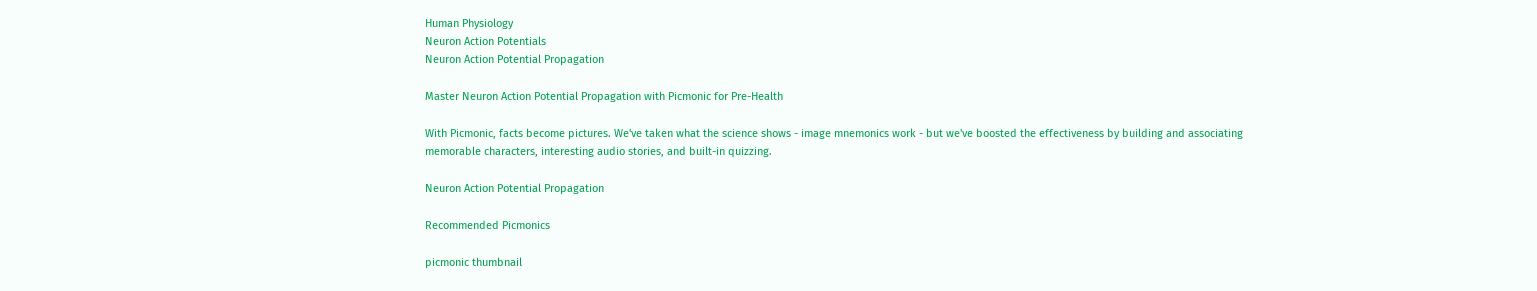Human Physiology
Neuron Action Potentials
Neuron Action Potential Propagation

Master Neuron Action Potential Propagation with Picmonic for Pre-Health

With Picmonic, facts become pictures. We've taken what the science shows - image mnemonics work - but we've boosted the effectiveness by building and associating memorable characters, interesting audio stories, and built-in quizzing.

Neuron Action Potential Propagation

Recommended Picmonics

picmonic thumbnail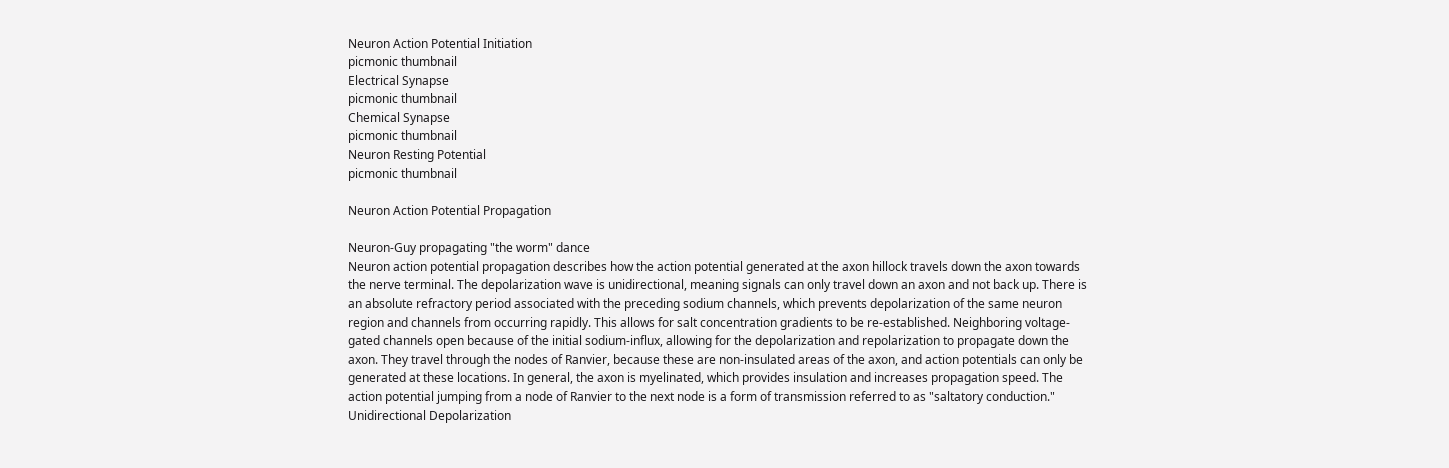Neuron Action Potential Initiation
picmonic thumbnail
Electrical Synapse
picmonic thumbnail
Chemical Synapse
picmonic thumbnail
Neuron Resting Potential
picmonic thumbnail

Neuron Action Potential Propagation

Neuron-Guy propagating "the worm" dance
Neuron action potential propagation describes how the action potential generated at the axon hillock travels down the axon towards the nerve terminal. The depolarization wave is unidirectional, meaning signals can only travel down an axon and not back up. There is an absolute refractory period associated with the preceding sodium channels, which prevents depolarization of the same neuron region and channels from occurring rapidly. This allows for salt concentration gradients to be re-established. Neighboring voltage-gated channels open because of the initial sodium-influx, allowing for the depolarization and repolarization to propagate down the axon. They travel through the nodes of Ranvier, because these are non-insulated areas of the axon, and action potentials can only be generated at these locations. In general, the axon is myelinated, which provides insulation and increases propagation speed. The action potential jumping from a node of Ranvier to the next node is a form of transmission referred to as "saltatory conduction."
Unidirectional Depolarization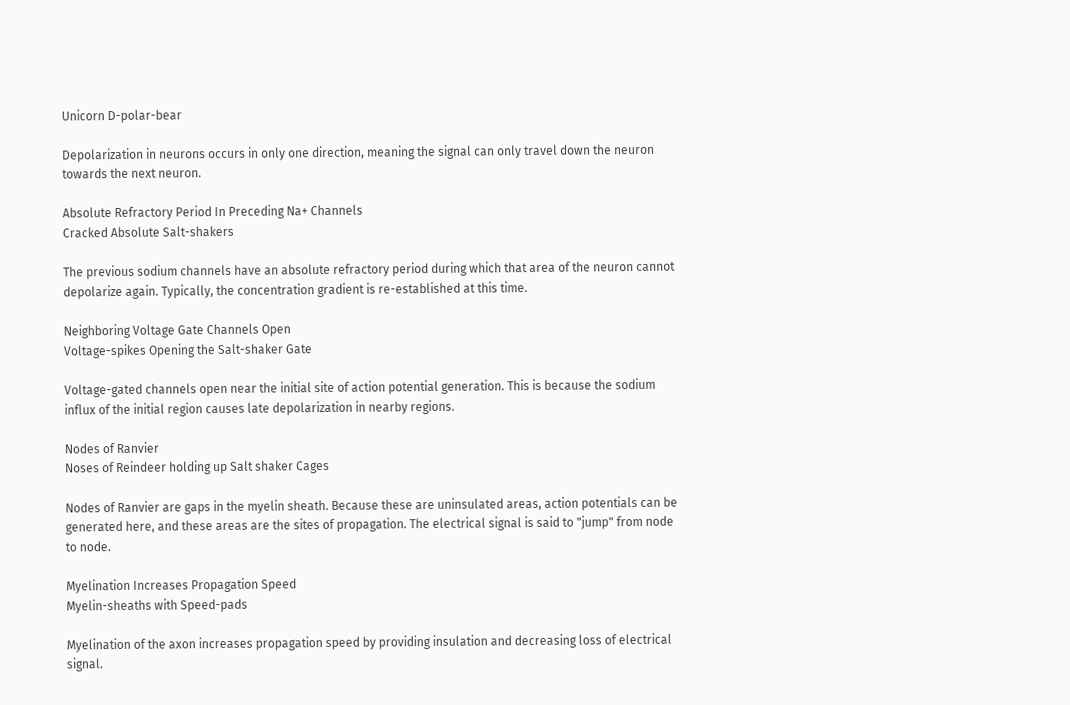Unicorn D-polar-bear

Depolarization in neurons occurs in only one direction, meaning the signal can only travel down the neuron towards the next neuron.

Absolute Refractory Period In Preceding Na+ Channels
Cracked Absolute Salt-shakers

The previous sodium channels have an absolute refractory period during which that area of the neuron cannot depolarize again. Typically, the concentration gradient is re-established at this time.

Neighboring Voltage Gate Channels Open
Voltage-spikes Opening the Salt-shaker Gate

Voltage-gated channels open near the initial site of action potential generation. This is because the sodium influx of the initial region causes late depolarization in nearby regions.

Nodes of Ranvier
Noses of Reindeer holding up Salt shaker Cages

Nodes of Ranvier are gaps in the myelin sheath. Because these are uninsulated areas, action potentials can be generated here, and these areas are the sites of propagation. The electrical signal is said to "jump" from node to node.

Myelination Increases Propagation Speed
Myelin-sheaths with Speed-pads

Myelination of the axon increases propagation speed by providing insulation and decreasing loss of electrical signal.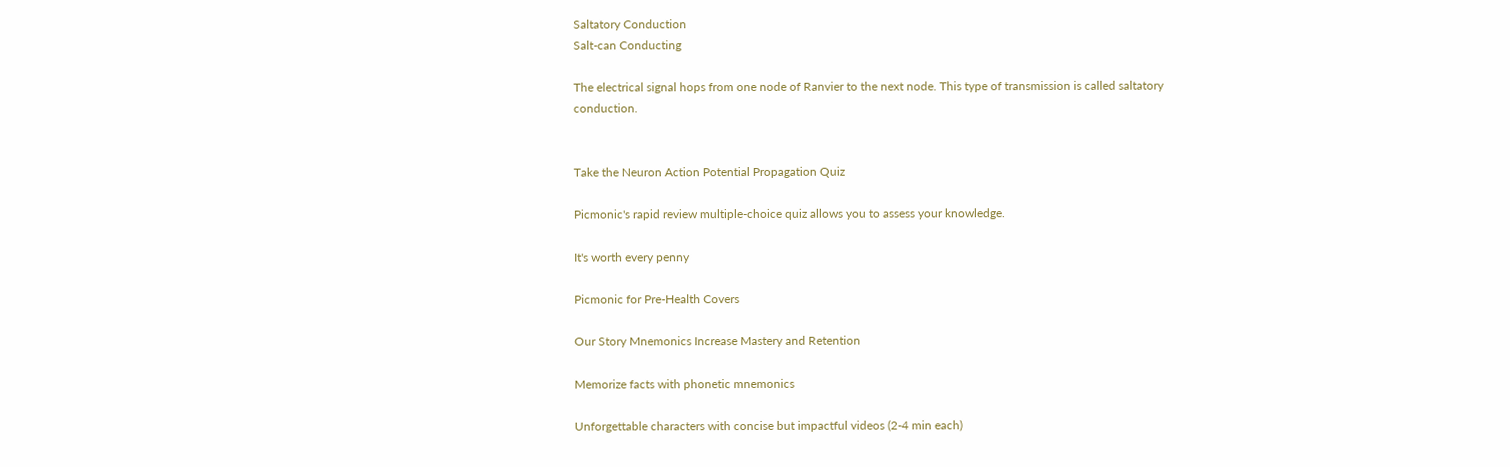Saltatory Conduction
Salt-can Conducting

The electrical signal hops from one node of Ranvier to the next node. This type of transmission is called saltatory conduction.


Take the Neuron Action Potential Propagation Quiz

Picmonic's rapid review multiple-choice quiz allows you to assess your knowledge.

It's worth every penny

Picmonic for Pre-Health Covers

Our Story Mnemonics Increase Mastery and Retention

Memorize facts with phonetic mnemonics

Unforgettable characters with concise but impactful videos (2-4 min each)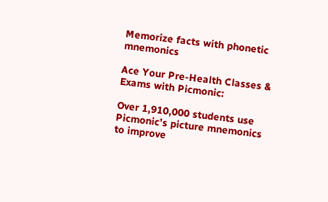Memorize facts with phonetic mnemonics

Ace Your Pre-Health Classes & Exams with Picmonic:

Over 1,910,000 students use Picmonic’s picture mnemonics to improve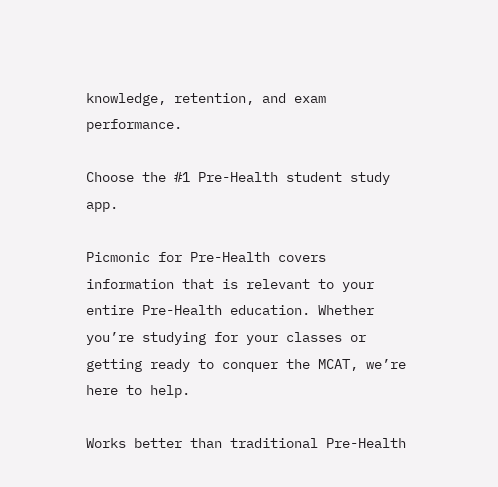knowledge, retention, and exam performance.

Choose the #1 Pre-Health student study app.

Picmonic for Pre-Health covers information that is relevant to your entire Pre-Health education. Whether you’re studying for your classes or getting ready to conquer the MCAT, we’re here to help.

Works better than traditional Pre-Health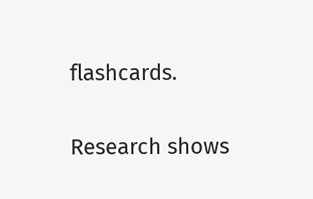flashcards.

Research shows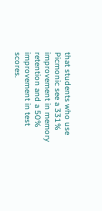that students who use Picmonic see a 331% improvement in memory retention and a 50% improvement in test scores.